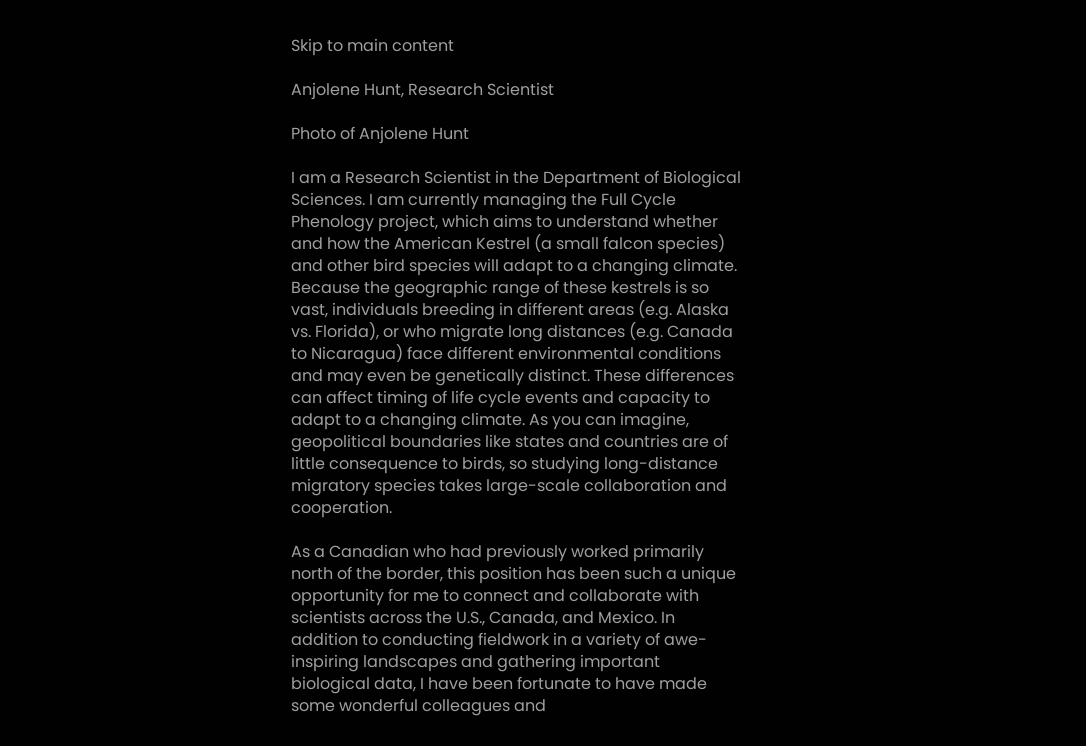Skip to main content

Anjolene Hunt, Research Scientist

Photo of Anjolene Hunt

I am a Research Scientist in the Department of Biological Sciences. I am currently managing the Full Cycle Phenology project, which aims to understand whether and how the American Kestrel (a small falcon species) and other bird species will adapt to a changing climate. Because the geographic range of these kestrels is so vast, individuals breeding in different areas (e.g. Alaska vs. Florida), or who migrate long distances (e.g. Canada to Nicaragua) face different environmental conditions and may even be genetically distinct. These differences can affect timing of life cycle events and capacity to adapt to a changing climate. As you can imagine, geopolitical boundaries like states and countries are of little consequence to birds, so studying long-distance migratory species takes large-scale collaboration and cooperation.

As a Canadian who had previously worked primarily north of the border, this position has been such a unique opportunity for me to connect and collaborate with scientists across the U.S., Canada, and Mexico. In addition to conducting fieldwork in a variety of awe-inspiring landscapes and gathering important biological data, I have been fortunate to have made some wonderful colleagues and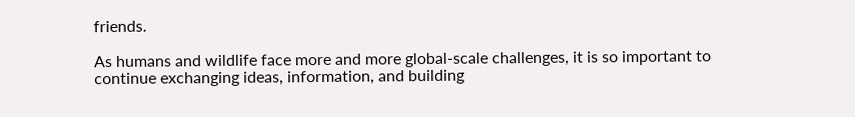friends.

As humans and wildlife face more and more global-scale challenges, it is so important to continue exchanging ideas, information, and building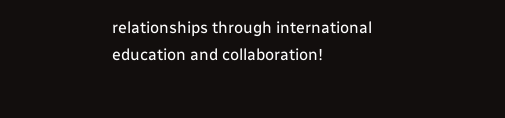relationships through international education and collaboration!